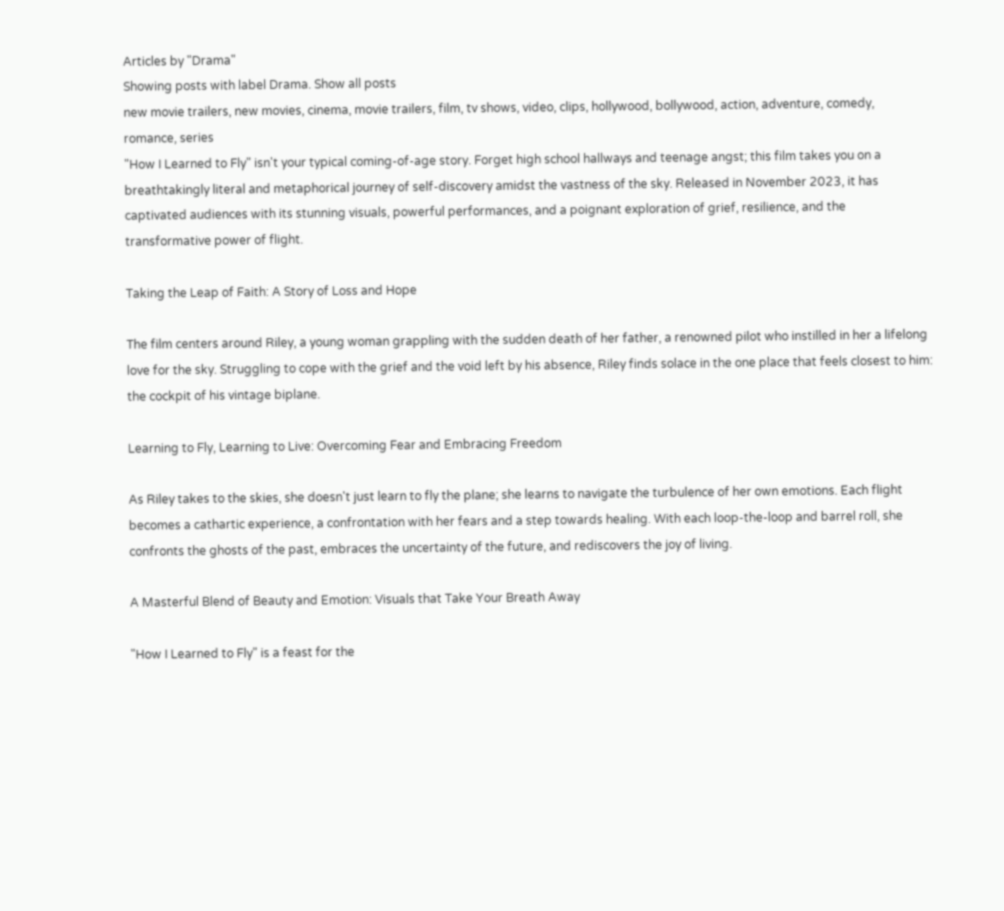Articles by "Drama"
Showing posts with label Drama. Show all posts
new movie trailers, new movies, cinema, movie trailers, film, tv shows, video, clips, hollywood, bollywood, action, adventure, comedy, romance, series
"How I Learned to Fly" isn't your typical coming-of-age story. Forget high school hallways and teenage angst; this film takes you on a breathtakingly literal and metaphorical journey of self-discovery amidst the vastness of the sky. Released in November 2023, it has captivated audiences with its stunning visuals, powerful performances, and a poignant exploration of grief, resilience, and the transformative power of flight.

Taking the Leap of Faith: A Story of Loss and Hope

The film centers around Riley, a young woman grappling with the sudden death of her father, a renowned pilot who instilled in her a lifelong love for the sky. Struggling to cope with the grief and the void left by his absence, Riley finds solace in the one place that feels closest to him: the cockpit of his vintage biplane.

Learning to Fly, Learning to Live: Overcoming Fear and Embracing Freedom

As Riley takes to the skies, she doesn't just learn to fly the plane; she learns to navigate the turbulence of her own emotions. Each flight becomes a cathartic experience, a confrontation with her fears and a step towards healing. With each loop-the-loop and barrel roll, she confronts the ghosts of the past, embraces the uncertainty of the future, and rediscovers the joy of living.

A Masterful Blend of Beauty and Emotion: Visuals that Take Your Breath Away

"How I Learned to Fly" is a feast for the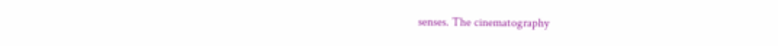senses. The cinematography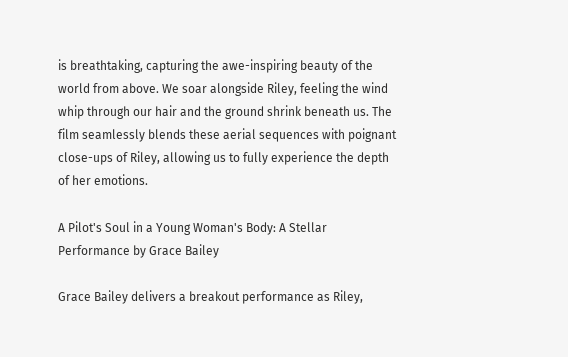is breathtaking, capturing the awe-inspiring beauty of the world from above. We soar alongside Riley, feeling the wind whip through our hair and the ground shrink beneath us. The film seamlessly blends these aerial sequences with poignant close-ups of Riley, allowing us to fully experience the depth of her emotions.

A Pilot's Soul in a Young Woman's Body: A Stellar Performance by Grace Bailey

Grace Bailey delivers a breakout performance as Riley,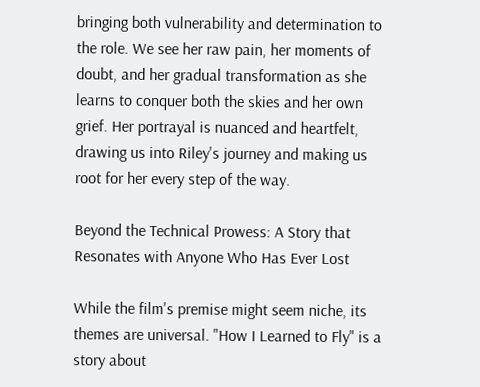bringing both vulnerability and determination to the role. We see her raw pain, her moments of doubt, and her gradual transformation as she learns to conquer both the skies and her own grief. Her portrayal is nuanced and heartfelt, drawing us into Riley's journey and making us root for her every step of the way.

Beyond the Technical Prowess: A Story that Resonates with Anyone Who Has Ever Lost

While the film's premise might seem niche, its themes are universal. "How I Learned to Fly" is a story about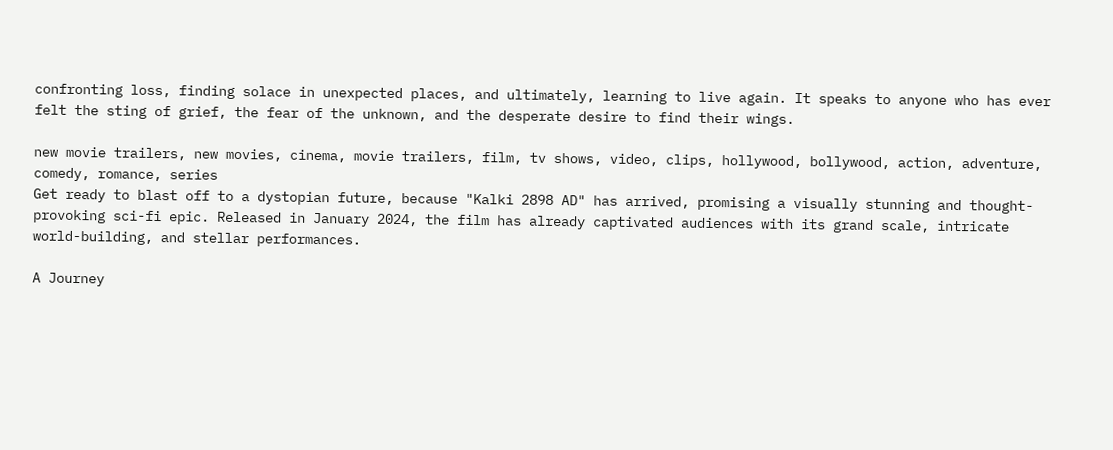confronting loss, finding solace in unexpected places, and ultimately, learning to live again. It speaks to anyone who has ever felt the sting of grief, the fear of the unknown, and the desperate desire to find their wings.

new movie trailers, new movies, cinema, movie trailers, film, tv shows, video, clips, hollywood, bollywood, action, adventure, comedy, romance, series
Get ready to blast off to a dystopian future, because "Kalki 2898 AD" has arrived, promising a visually stunning and thought-provoking sci-fi epic. Released in January 2024, the film has already captivated audiences with its grand scale, intricate world-building, and stellar performances.

A Journey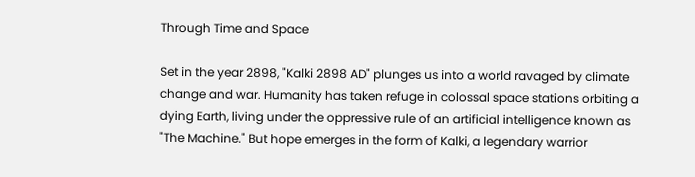Through Time and Space

Set in the year 2898, "Kalki 2898 AD" plunges us into a world ravaged by climate change and war. Humanity has taken refuge in colossal space stations orbiting a dying Earth, living under the oppressive rule of an artificial intelligence known as "The Machine." But hope emerges in the form of Kalki, a legendary warrior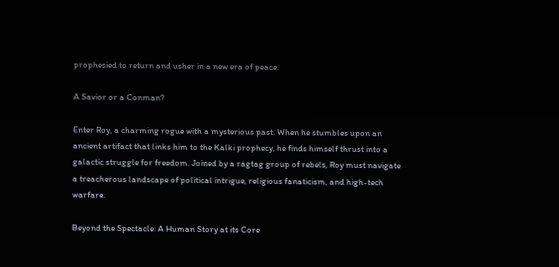prophesied to return and usher in a new era of peace.

A Savior or a Conman?

Enter Roy, a charming rogue with a mysterious past. When he stumbles upon an ancient artifact that links him to the Kalki prophecy, he finds himself thrust into a galactic struggle for freedom. Joined by a ragtag group of rebels, Roy must navigate a treacherous landscape of political intrigue, religious fanaticism, and high-tech warfare.

Beyond the Spectacle: A Human Story at its Core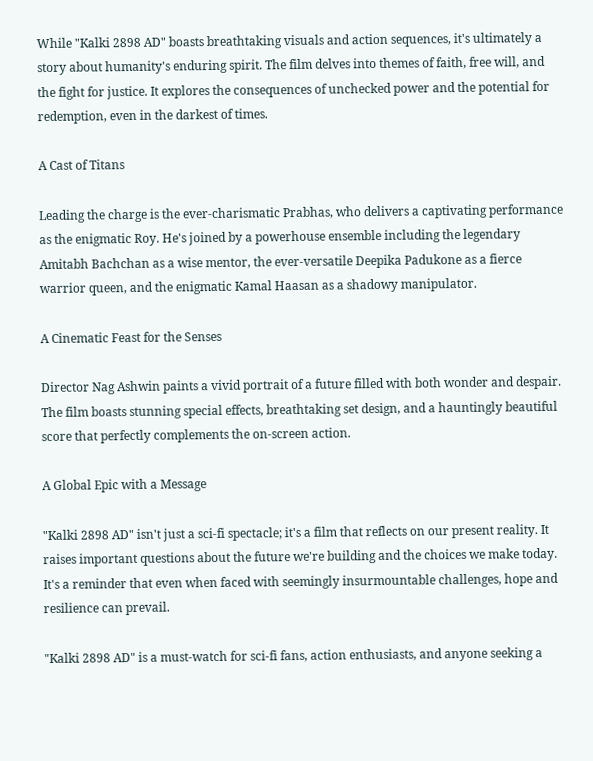While "Kalki 2898 AD" boasts breathtaking visuals and action sequences, it's ultimately a story about humanity's enduring spirit. The film delves into themes of faith, free will, and the fight for justice. It explores the consequences of unchecked power and the potential for redemption, even in the darkest of times.

A Cast of Titans

Leading the charge is the ever-charismatic Prabhas, who delivers a captivating performance as the enigmatic Roy. He's joined by a powerhouse ensemble including the legendary Amitabh Bachchan as a wise mentor, the ever-versatile Deepika Padukone as a fierce warrior queen, and the enigmatic Kamal Haasan as a shadowy manipulator.

A Cinematic Feast for the Senses

Director Nag Ashwin paints a vivid portrait of a future filled with both wonder and despair. The film boasts stunning special effects, breathtaking set design, and a hauntingly beautiful score that perfectly complements the on-screen action.

A Global Epic with a Message

"Kalki 2898 AD" isn't just a sci-fi spectacle; it's a film that reflects on our present reality. It raises important questions about the future we're building and the choices we make today. It's a reminder that even when faced with seemingly insurmountable challenges, hope and resilience can prevail.

"Kalki 2898 AD" is a must-watch for sci-fi fans, action enthusiasts, and anyone seeking a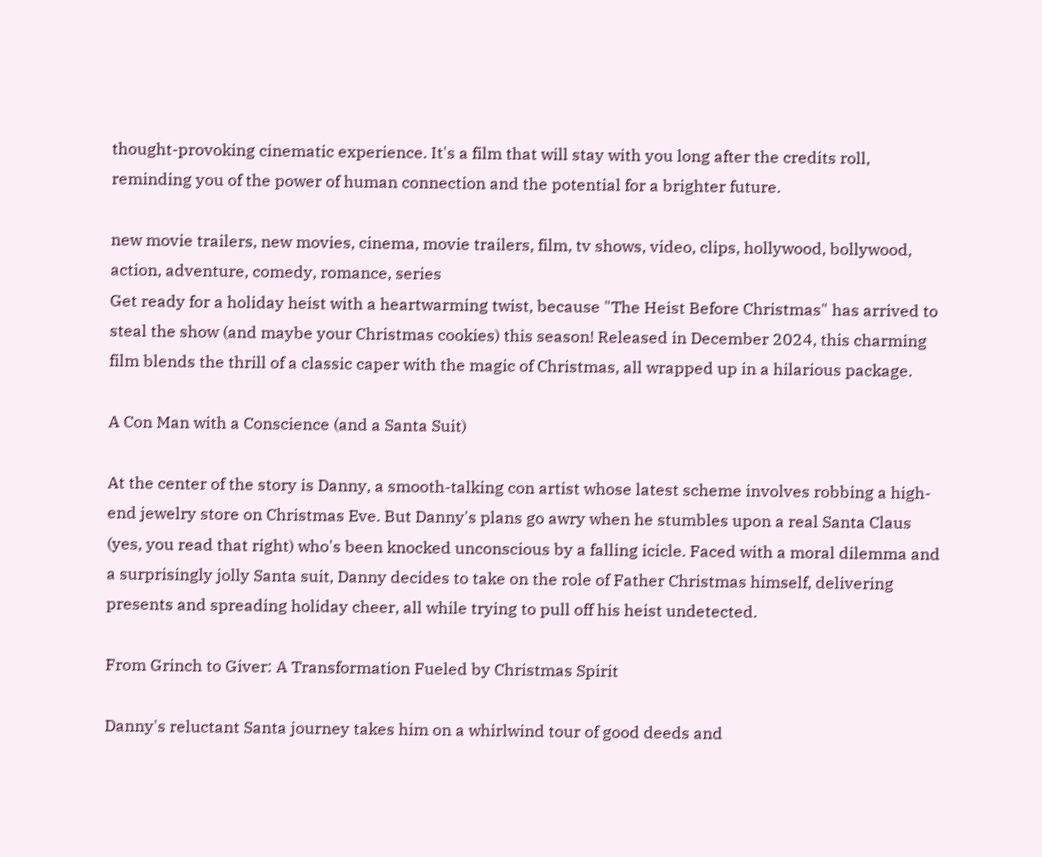thought-provoking cinematic experience. It's a film that will stay with you long after the credits roll, reminding you of the power of human connection and the potential for a brighter future.

new movie trailers, new movies, cinema, movie trailers, film, tv shows, video, clips, hollywood, bollywood, action, adventure, comedy, romance, series
Get ready for a holiday heist with a heartwarming twist, because "The Heist Before Christmas" has arrived to steal the show (and maybe your Christmas cookies) this season! Released in December 2024, this charming film blends the thrill of a classic caper with the magic of Christmas, all wrapped up in a hilarious package.

A Con Man with a Conscience (and a Santa Suit)

At the center of the story is Danny, a smooth-talking con artist whose latest scheme involves robbing a high-end jewelry store on Christmas Eve. But Danny's plans go awry when he stumbles upon a real Santa Claus (yes, you read that right) who's been knocked unconscious by a falling icicle. Faced with a moral dilemma and a surprisingly jolly Santa suit, Danny decides to take on the role of Father Christmas himself, delivering presents and spreading holiday cheer, all while trying to pull off his heist undetected.

From Grinch to Giver: A Transformation Fueled by Christmas Spirit

Danny's reluctant Santa journey takes him on a whirlwind tour of good deeds and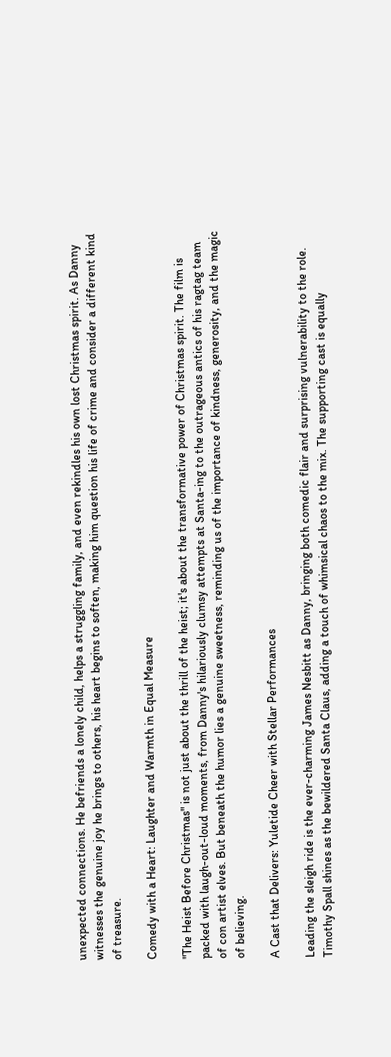unexpected connections. He befriends a lonely child, helps a struggling family, and even rekindles his own lost Christmas spirit. As Danny witnesses the genuine joy he brings to others, his heart begins to soften, making him question his life of crime and consider a different kind of treasure.

Comedy with a Heart: Laughter and Warmth in Equal Measure

"The Heist Before Christmas" is not just about the thrill of the heist; it's about the transformative power of Christmas spirit. The film is packed with laugh-out-loud moments, from Danny's hilariously clumsy attempts at Santa-ing to the outrageous antics of his ragtag team of con artist elves. But beneath the humor lies a genuine sweetness, reminding us of the importance of kindness, generosity, and the magic of believing.

A Cast that Delivers: Yuletide Cheer with Stellar Performances

Leading the sleigh ride is the ever-charming James Nesbitt as Danny, bringing both comedic flair and surprising vulnerability to the role. Timothy Spall shines as the bewildered Santa Claus, adding a touch of whimsical chaos to the mix. The supporting cast is equally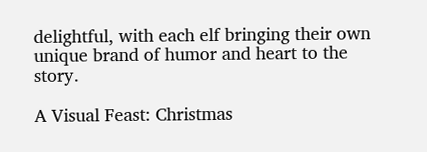delightful, with each elf bringing their own unique brand of humor and heart to the story.

A Visual Feast: Christmas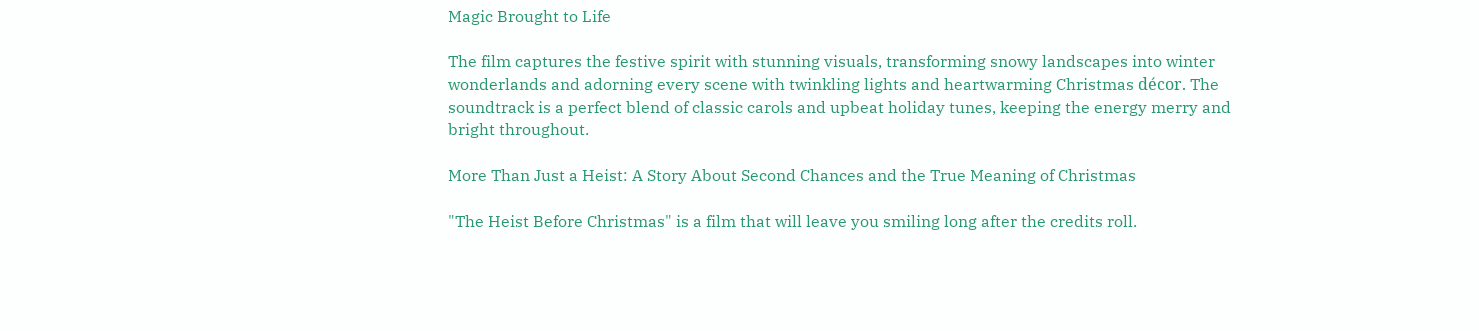Magic Brought to Life

The film captures the festive spirit with stunning visuals, transforming snowy landscapes into winter wonderlands and adorning every scene with twinkling lights and heartwarming Christmas décor. The soundtrack is a perfect blend of classic carols and upbeat holiday tunes, keeping the energy merry and bright throughout.

More Than Just a Heist: A Story About Second Chances and the True Meaning of Christmas

"The Heist Before Christmas" is a film that will leave you smiling long after the credits roll.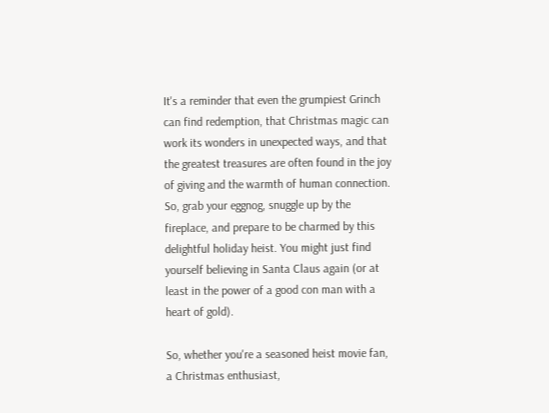It's a reminder that even the grumpiest Grinch can find redemption, that Christmas magic can work its wonders in unexpected ways, and that the greatest treasures are often found in the joy of giving and the warmth of human connection. So, grab your eggnog, snuggle up by the fireplace, and prepare to be charmed by this delightful holiday heist. You might just find yourself believing in Santa Claus again (or at least in the power of a good con man with a heart of gold).

So, whether you're a seasoned heist movie fan, a Christmas enthusiast,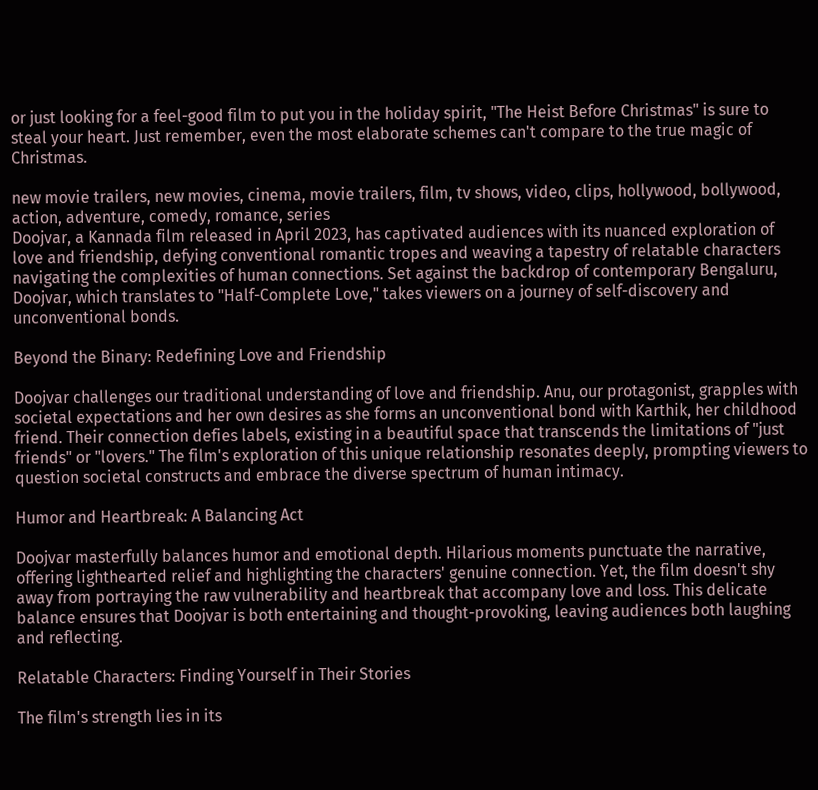or just looking for a feel-good film to put you in the holiday spirit, "The Heist Before Christmas" is sure to steal your heart. Just remember, even the most elaborate schemes can't compare to the true magic of Christmas.

new movie trailers, new movies, cinema, movie trailers, film, tv shows, video, clips, hollywood, bollywood, action, adventure, comedy, romance, series
Doojvar, a Kannada film released in April 2023, has captivated audiences with its nuanced exploration of love and friendship, defying conventional romantic tropes and weaving a tapestry of relatable characters navigating the complexities of human connections. Set against the backdrop of contemporary Bengaluru, Doojvar, which translates to "Half-Complete Love," takes viewers on a journey of self-discovery and unconventional bonds.

Beyond the Binary: Redefining Love and Friendship

Doojvar challenges our traditional understanding of love and friendship. Anu, our protagonist, grapples with societal expectations and her own desires as she forms an unconventional bond with Karthik, her childhood friend. Their connection defies labels, existing in a beautiful space that transcends the limitations of "just friends" or "lovers." The film's exploration of this unique relationship resonates deeply, prompting viewers to question societal constructs and embrace the diverse spectrum of human intimacy.

Humor and Heartbreak: A Balancing Act

Doojvar masterfully balances humor and emotional depth. Hilarious moments punctuate the narrative, offering lighthearted relief and highlighting the characters' genuine connection. Yet, the film doesn't shy away from portraying the raw vulnerability and heartbreak that accompany love and loss. This delicate balance ensures that Doojvar is both entertaining and thought-provoking, leaving audiences both laughing and reflecting.

Relatable Characters: Finding Yourself in Their Stories

The film's strength lies in its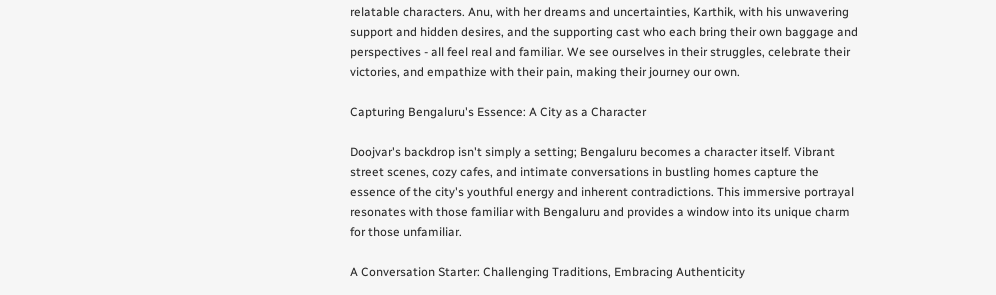relatable characters. Anu, with her dreams and uncertainties, Karthik, with his unwavering support and hidden desires, and the supporting cast who each bring their own baggage and perspectives - all feel real and familiar. We see ourselves in their struggles, celebrate their victories, and empathize with their pain, making their journey our own.

Capturing Bengaluru's Essence: A City as a Character

Doojvar's backdrop isn't simply a setting; Bengaluru becomes a character itself. Vibrant street scenes, cozy cafes, and intimate conversations in bustling homes capture the essence of the city's youthful energy and inherent contradictions. This immersive portrayal resonates with those familiar with Bengaluru and provides a window into its unique charm for those unfamiliar.

A Conversation Starter: Challenging Traditions, Embracing Authenticity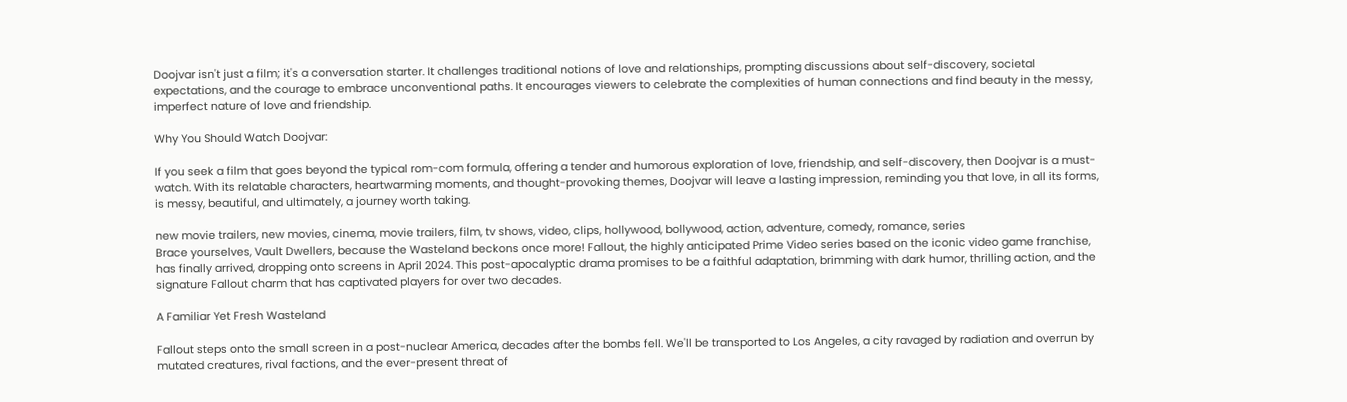Doojvar isn't just a film; it's a conversation starter. It challenges traditional notions of love and relationships, prompting discussions about self-discovery, societal expectations, and the courage to embrace unconventional paths. It encourages viewers to celebrate the complexities of human connections and find beauty in the messy, imperfect nature of love and friendship.

Why You Should Watch Doojvar:

If you seek a film that goes beyond the typical rom-com formula, offering a tender and humorous exploration of love, friendship, and self-discovery, then Doojvar is a must-watch. With its relatable characters, heartwarming moments, and thought-provoking themes, Doojvar will leave a lasting impression, reminding you that love, in all its forms, is messy, beautiful, and ultimately, a journey worth taking.

new movie trailers, new movies, cinema, movie trailers, film, tv shows, video, clips, hollywood, bollywood, action, adventure, comedy, romance, series
Brace yourselves, Vault Dwellers, because the Wasteland beckons once more! Fallout, the highly anticipated Prime Video series based on the iconic video game franchise, has finally arrived, dropping onto screens in April 2024. This post-apocalyptic drama promises to be a faithful adaptation, brimming with dark humor, thrilling action, and the signature Fallout charm that has captivated players for over two decades.

A Familiar Yet Fresh Wasteland

Fallout steps onto the small screen in a post-nuclear America, decades after the bombs fell. We'll be transported to Los Angeles, a city ravaged by radiation and overrun by mutated creatures, rival factions, and the ever-present threat of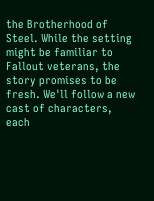the Brotherhood of Steel. While the setting might be familiar to Fallout veterans, the story promises to be fresh. We'll follow a new cast of characters, each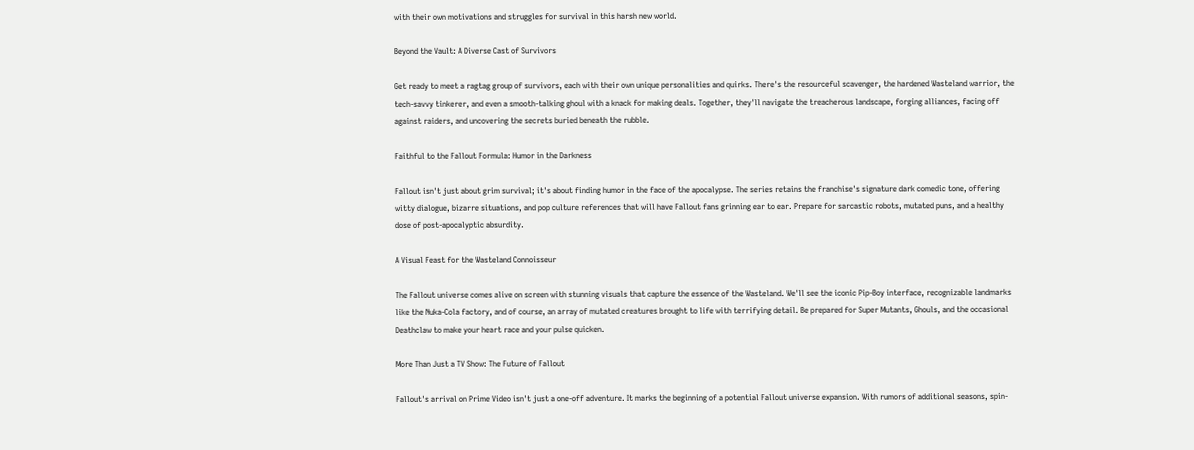with their own motivations and struggles for survival in this harsh new world.

Beyond the Vault: A Diverse Cast of Survivors

Get ready to meet a ragtag group of survivors, each with their own unique personalities and quirks. There's the resourceful scavenger, the hardened Wasteland warrior, the tech-savvy tinkerer, and even a smooth-talking ghoul with a knack for making deals. Together, they'll navigate the treacherous landscape, forging alliances, facing off against raiders, and uncovering the secrets buried beneath the rubble.

Faithful to the Fallout Formula: Humor in the Darkness

Fallout isn't just about grim survival; it's about finding humor in the face of the apocalypse. The series retains the franchise's signature dark comedic tone, offering witty dialogue, bizarre situations, and pop culture references that will have Fallout fans grinning ear to ear. Prepare for sarcastic robots, mutated puns, and a healthy dose of post-apocalyptic absurdity.

A Visual Feast for the Wasteland Connoisseur

The Fallout universe comes alive on screen with stunning visuals that capture the essence of the Wasteland. We'll see the iconic Pip-Boy interface, recognizable landmarks like the Nuka-Cola factory, and of course, an array of mutated creatures brought to life with terrifying detail. Be prepared for Super Mutants, Ghouls, and the occasional Deathclaw to make your heart race and your pulse quicken.

More Than Just a TV Show: The Future of Fallout

Fallout's arrival on Prime Video isn't just a one-off adventure. It marks the beginning of a potential Fallout universe expansion. With rumors of additional seasons, spin-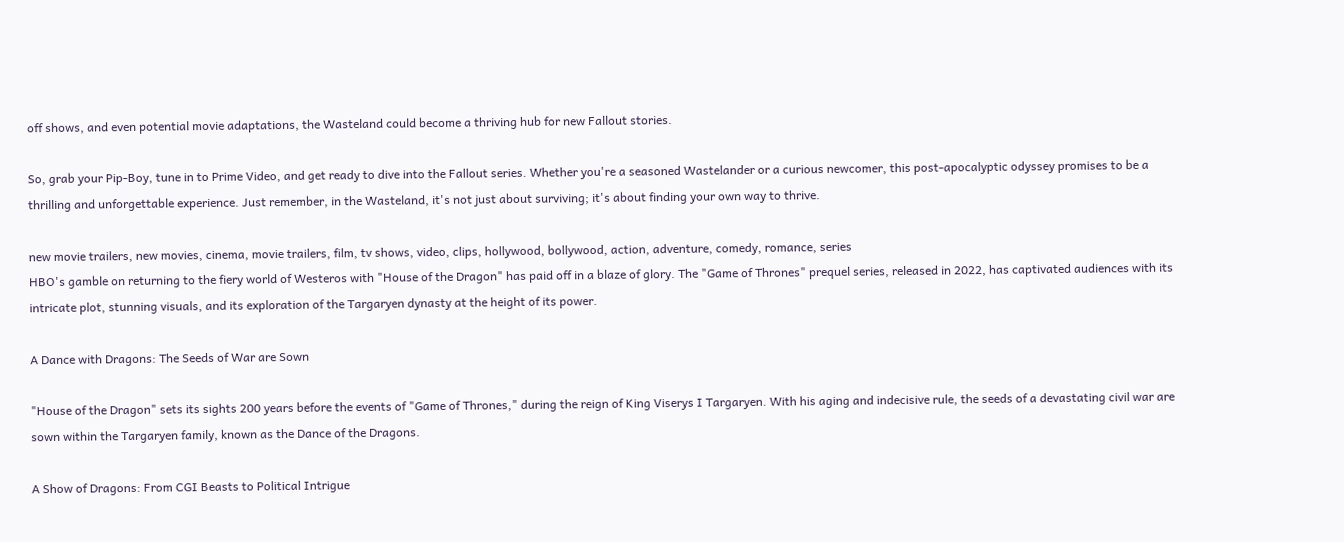off shows, and even potential movie adaptations, the Wasteland could become a thriving hub for new Fallout stories.

So, grab your Pip-Boy, tune in to Prime Video, and get ready to dive into the Fallout series. Whether you're a seasoned Wastelander or a curious newcomer, this post-apocalyptic odyssey promises to be a thrilling and unforgettable experience. Just remember, in the Wasteland, it's not just about surviving; it's about finding your own way to thrive.

new movie trailers, new movies, cinema, movie trailers, film, tv shows, video, clips, hollywood, bollywood, action, adventure, comedy, romance, series
HBO's gamble on returning to the fiery world of Westeros with "House of the Dragon" has paid off in a blaze of glory. The "Game of Thrones" prequel series, released in 2022, has captivated audiences with its intricate plot, stunning visuals, and its exploration of the Targaryen dynasty at the height of its power.

A Dance with Dragons: The Seeds of War are Sown

"House of the Dragon" sets its sights 200 years before the events of "Game of Thrones," during the reign of King Viserys I Targaryen. With his aging and indecisive rule, the seeds of a devastating civil war are sown within the Targaryen family, known as the Dance of the Dragons.

A Show of Dragons: From CGI Beasts to Political Intrigue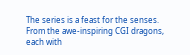The series is a feast for the senses. From the awe-inspiring CGI dragons, each with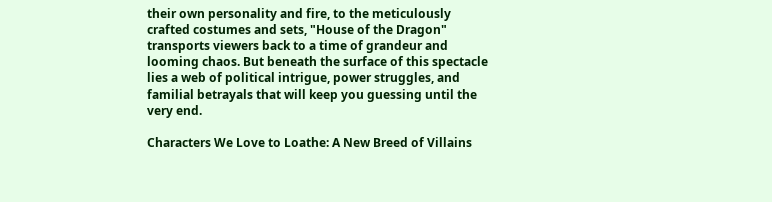their own personality and fire, to the meticulously crafted costumes and sets, "House of the Dragon" transports viewers back to a time of grandeur and looming chaos. But beneath the surface of this spectacle lies a web of political intrigue, power struggles, and familial betrayals that will keep you guessing until the very end.

Characters We Love to Loathe: A New Breed of Villains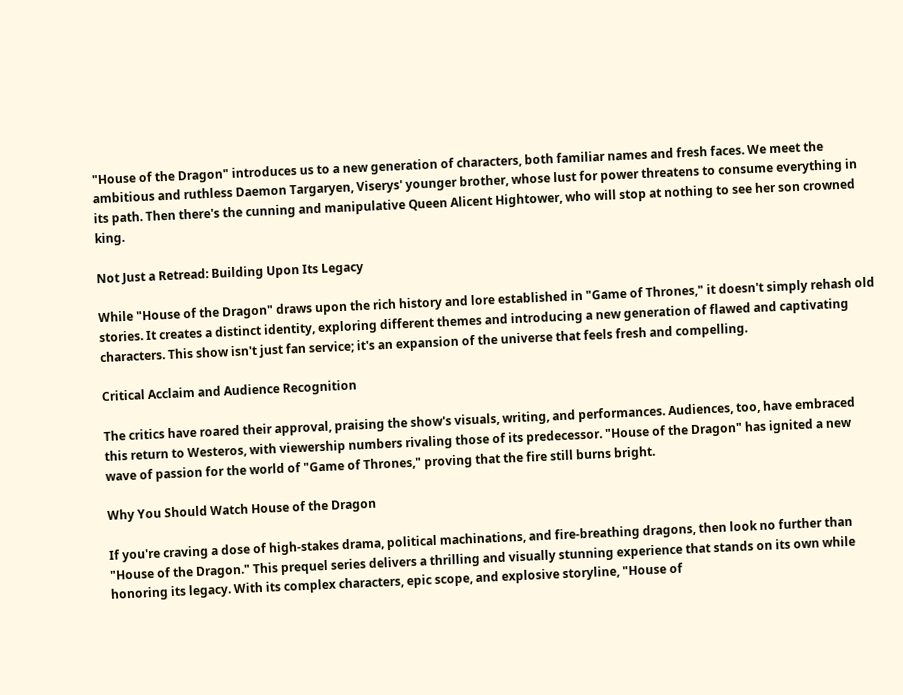"House of the Dragon" introduces us to a new generation of characters, both familiar names and fresh faces. We meet the ambitious and ruthless Daemon Targaryen, Viserys' younger brother, whose lust for power threatens to consume everything in its path. Then there's the cunning and manipulative Queen Alicent Hightower, who will stop at nothing to see her son crowned king.

Not Just a Retread: Building Upon Its Legacy

While "House of the Dragon" draws upon the rich history and lore established in "Game of Thrones," it doesn't simply rehash old stories. It creates a distinct identity, exploring different themes and introducing a new generation of flawed and captivating characters. This show isn't just fan service; it's an expansion of the universe that feels fresh and compelling.

Critical Acclaim and Audience Recognition

The critics have roared their approval, praising the show's visuals, writing, and performances. Audiences, too, have embraced this return to Westeros, with viewership numbers rivaling those of its predecessor. "House of the Dragon" has ignited a new wave of passion for the world of "Game of Thrones," proving that the fire still burns bright.

Why You Should Watch House of the Dragon

If you're craving a dose of high-stakes drama, political machinations, and fire-breathing dragons, then look no further than "House of the Dragon." This prequel series delivers a thrilling and visually stunning experience that stands on its own while honoring its legacy. With its complex characters, epic scope, and explosive storyline, "House of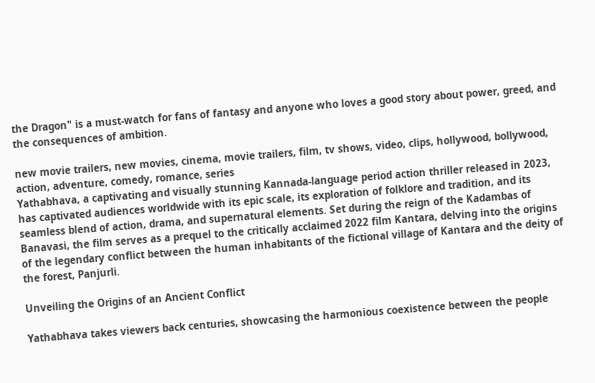the Dragon" is a must-watch for fans of fantasy and anyone who loves a good story about power, greed, and the consequences of ambition.

new movie trailers, new movies, cinema, movie trailers, film, tv shows, video, clips, hollywood, bollywood, action, adventure, comedy, romance, series
Yathabhava, a captivating and visually stunning Kannada-language period action thriller released in 2023, has captivated audiences worldwide with its epic scale, its exploration of folklore and tradition, and its seamless blend of action, drama, and supernatural elements. Set during the reign of the Kadambas of Banavasi, the film serves as a prequel to the critically acclaimed 2022 film Kantara, delving into the origins of the legendary conflict between the human inhabitants of the fictional village of Kantara and the deity of the forest, Panjurli.

Unveiling the Origins of an Ancient Conflict

Yathabhava takes viewers back centuries, showcasing the harmonious coexistence between the people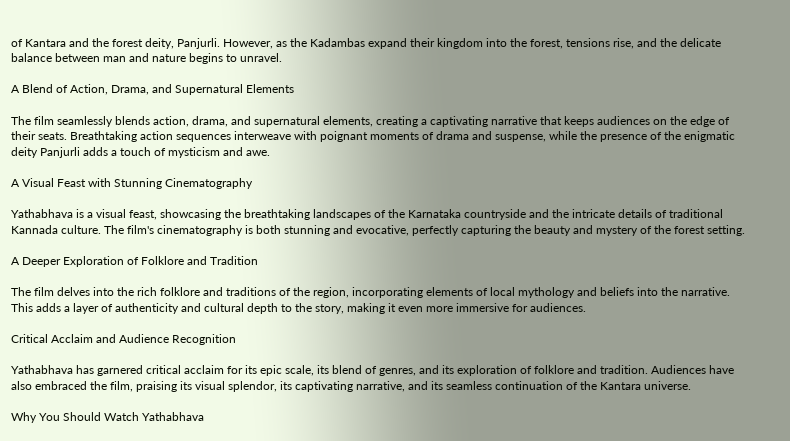of Kantara and the forest deity, Panjurli. However, as the Kadambas expand their kingdom into the forest, tensions rise, and the delicate balance between man and nature begins to unravel.

A Blend of Action, Drama, and Supernatural Elements

The film seamlessly blends action, drama, and supernatural elements, creating a captivating narrative that keeps audiences on the edge of their seats. Breathtaking action sequences interweave with poignant moments of drama and suspense, while the presence of the enigmatic deity Panjurli adds a touch of mysticism and awe.

A Visual Feast with Stunning Cinematography

Yathabhava is a visual feast, showcasing the breathtaking landscapes of the Karnataka countryside and the intricate details of traditional Kannada culture. The film's cinematography is both stunning and evocative, perfectly capturing the beauty and mystery of the forest setting.

A Deeper Exploration of Folklore and Tradition

The film delves into the rich folklore and traditions of the region, incorporating elements of local mythology and beliefs into the narrative. This adds a layer of authenticity and cultural depth to the story, making it even more immersive for audiences.

Critical Acclaim and Audience Recognition

Yathabhava has garnered critical acclaim for its epic scale, its blend of genres, and its exploration of folklore and tradition. Audiences have also embraced the film, praising its visual splendor, its captivating narrative, and its seamless continuation of the Kantara universe.

Why You Should Watch Yathabhava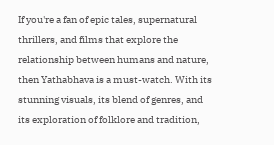If you're a fan of epic tales, supernatural thrillers, and films that explore the relationship between humans and nature, then Yathabhava is a must-watch. With its stunning visuals, its blend of genres, and its exploration of folklore and tradition,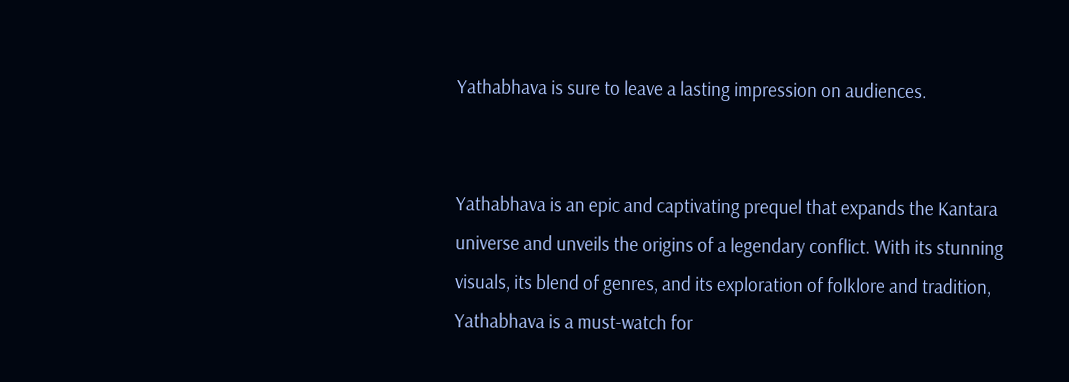Yathabhava is sure to leave a lasting impression on audiences.


Yathabhava is an epic and captivating prequel that expands the Kantara universe and unveils the origins of a legendary conflict. With its stunning visuals, its blend of genres, and its exploration of folklore and tradition, Yathabhava is a must-watch for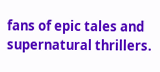fans of epic tales and supernatural thrillers.